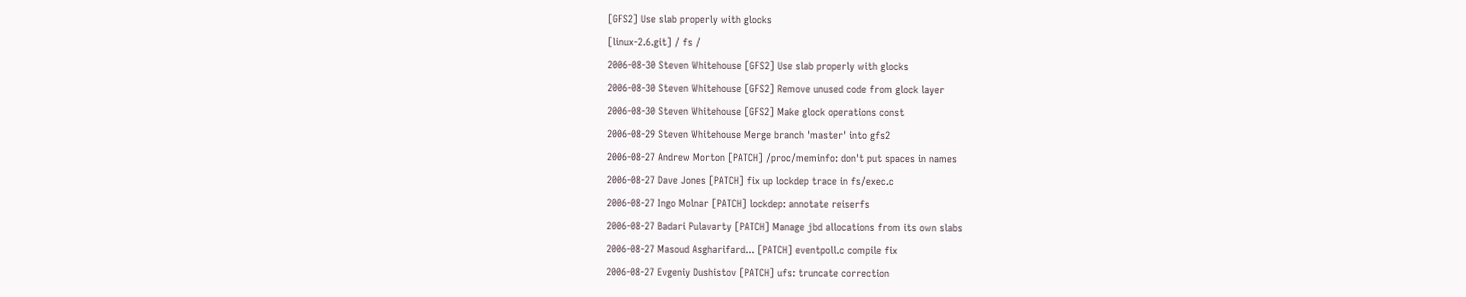[GFS2] Use slab properly with glocks
[linux-2.6.git] / fs /
2006-08-30 Steven Whitehouse [GFS2] Use slab properly with glocks
2006-08-30 Steven Whitehouse [GFS2] Remove unused code from glock layer
2006-08-30 Steven Whitehouse [GFS2] Make glock operations const
2006-08-29 Steven Whitehouse Merge branch 'master' into gfs2
2006-08-27 Andrew Morton [PATCH] /proc/meminfo: don't put spaces in names
2006-08-27 Dave Jones [PATCH] fix up lockdep trace in fs/exec.c
2006-08-27 Ingo Molnar [PATCH] lockdep: annotate reiserfs
2006-08-27 Badari Pulavarty [PATCH] Manage jbd allocations from its own slabs
2006-08-27 Masoud Asgharifard... [PATCH] eventpoll.c compile fix
2006-08-27 Evgeniy Dushistov [PATCH] ufs: truncate correction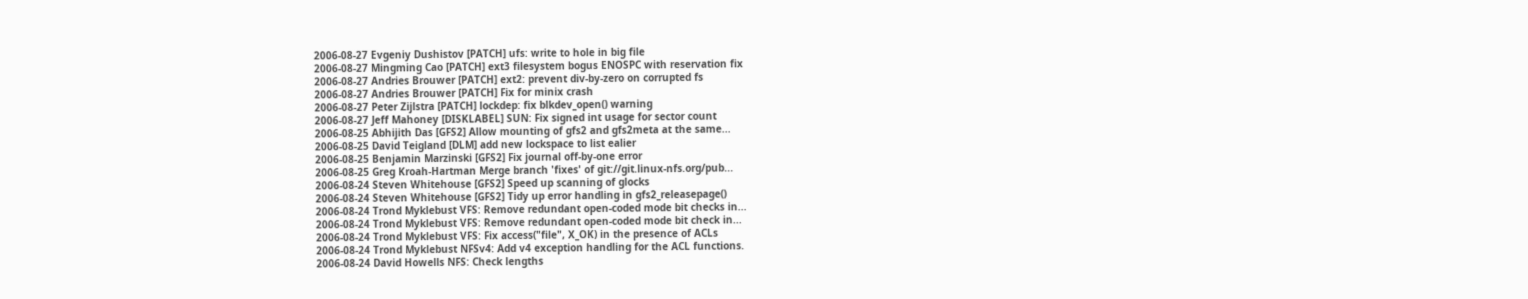2006-08-27 Evgeniy Dushistov [PATCH] ufs: write to hole in big file
2006-08-27 Mingming Cao [PATCH] ext3 filesystem bogus ENOSPC with reservation fix
2006-08-27 Andries Brouwer [PATCH] ext2: prevent div-by-zero on corrupted fs
2006-08-27 Andries Brouwer [PATCH] Fix for minix crash
2006-08-27 Peter Zijlstra [PATCH] lockdep: fix blkdev_open() warning
2006-08-27 Jeff Mahoney [DISKLABEL] SUN: Fix signed int usage for sector count
2006-08-25 Abhijith Das [GFS2] Allow mounting of gfs2 and gfs2meta at the same...
2006-08-25 David Teigland [DLM] add new lockspace to list ealier
2006-08-25 Benjamin Marzinski [GFS2] Fix journal off-by-one error
2006-08-25 Greg Kroah-Hartman Merge branch 'fixes' of git://git.linux-nfs.org/pub...
2006-08-24 Steven Whitehouse [GFS2] Speed up scanning of glocks
2006-08-24 Steven Whitehouse [GFS2] Tidy up error handling in gfs2_releasepage()
2006-08-24 Trond Myklebust VFS: Remove redundant open-coded mode bit checks in...
2006-08-24 Trond Myklebust VFS: Remove redundant open-coded mode bit check in...
2006-08-24 Trond Myklebust VFS: Fix access("file", X_OK) in the presence of ACLs
2006-08-24 Trond Myklebust NFSv4: Add v4 exception handling for the ACL functions.
2006-08-24 David Howells NFS: Check lengths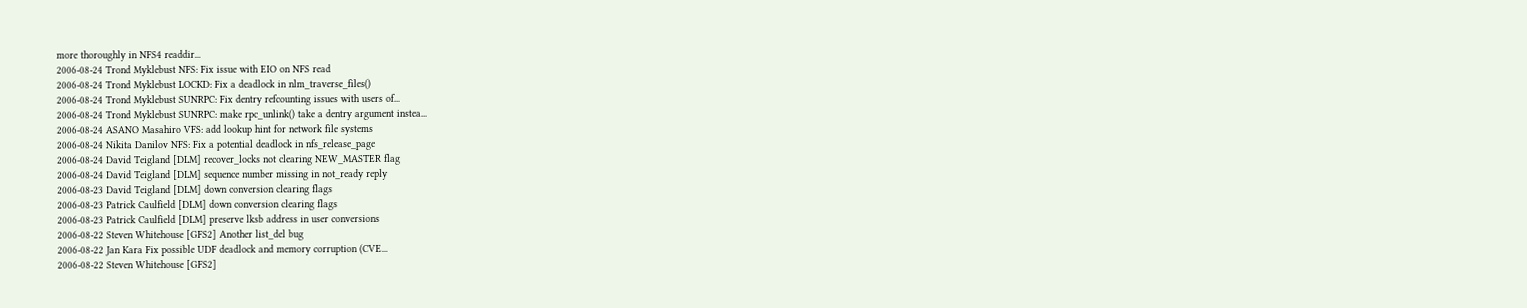more thoroughly in NFS4 readdir...
2006-08-24 Trond Myklebust NFS: Fix issue with EIO on NFS read
2006-08-24 Trond Myklebust LOCKD: Fix a deadlock in nlm_traverse_files()
2006-08-24 Trond Myklebust SUNRPC: Fix dentry refcounting issues with users of...
2006-08-24 Trond Myklebust SUNRPC: make rpc_unlink() take a dentry argument instea...
2006-08-24 ASANO Masahiro VFS: add lookup hint for network file systems
2006-08-24 Nikita Danilov NFS: Fix a potential deadlock in nfs_release_page
2006-08-24 David Teigland [DLM] recover_locks not clearing NEW_MASTER flag
2006-08-24 David Teigland [DLM] sequence number missing in not_ready reply
2006-08-23 David Teigland [DLM] down conversion clearing flags
2006-08-23 Patrick Caulfield [DLM] down conversion clearing flags
2006-08-23 Patrick Caulfield [DLM] preserve lksb address in user conversions
2006-08-22 Steven Whitehouse [GFS2] Another list_del bug
2006-08-22 Jan Kara Fix possible UDF deadlock and memory corruption (CVE...
2006-08-22 Steven Whitehouse [GFS2]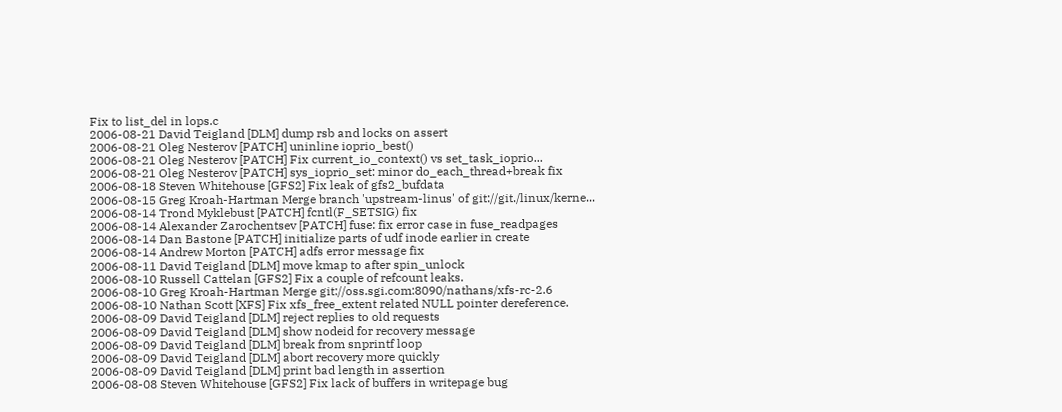Fix to list_del in lops.c
2006-08-21 David Teigland [DLM] dump rsb and locks on assert
2006-08-21 Oleg Nesterov [PATCH] uninline ioprio_best()
2006-08-21 Oleg Nesterov [PATCH] Fix current_io_context() vs set_task_ioprio...
2006-08-21 Oleg Nesterov [PATCH] sys_ioprio_set: minor do_each_thread+break fix
2006-08-18 Steven Whitehouse [GFS2] Fix leak of gfs2_bufdata
2006-08-15 Greg Kroah-Hartman Merge branch 'upstream-linus' of git://git./linux/kerne...
2006-08-14 Trond Myklebust [PATCH] fcntl(F_SETSIG) fix
2006-08-14 Alexander Zarochentsev [PATCH] fuse: fix error case in fuse_readpages
2006-08-14 Dan Bastone [PATCH] initialize parts of udf inode earlier in create
2006-08-14 Andrew Morton [PATCH] adfs error message fix
2006-08-11 David Teigland [DLM] move kmap to after spin_unlock
2006-08-10 Russell Cattelan [GFS2] Fix a couple of refcount leaks.
2006-08-10 Greg Kroah-Hartman Merge git://oss.sgi.com:8090/nathans/xfs-rc-2.6
2006-08-10 Nathan Scott [XFS] Fix xfs_free_extent related NULL pointer dereference.
2006-08-09 David Teigland [DLM] reject replies to old requests
2006-08-09 David Teigland [DLM] show nodeid for recovery message
2006-08-09 David Teigland [DLM] break from snprintf loop
2006-08-09 David Teigland [DLM] abort recovery more quickly
2006-08-09 David Teigland [DLM] print bad length in assertion
2006-08-08 Steven Whitehouse [GFS2] Fix lack of buffers in writepage bug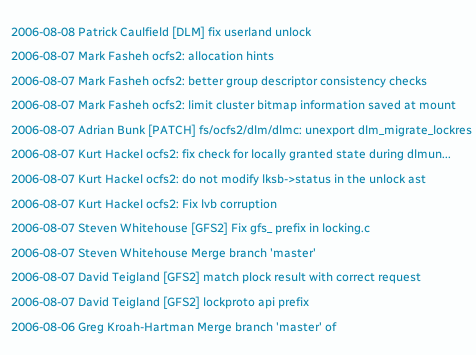2006-08-08 Patrick Caulfield [DLM] fix userland unlock
2006-08-07 Mark Fasheh ocfs2: allocation hints
2006-08-07 Mark Fasheh ocfs2: better group descriptor consistency checks
2006-08-07 Mark Fasheh ocfs2: limit cluster bitmap information saved at mount
2006-08-07 Adrian Bunk [PATCH] fs/ocfs2/dlm/dlmc: unexport dlm_migrate_lockres
2006-08-07 Kurt Hackel ocfs2: fix check for locally granted state during dlmun...
2006-08-07 Kurt Hackel ocfs2: do not modify lksb->status in the unlock ast
2006-08-07 Kurt Hackel ocfs2: Fix lvb corruption
2006-08-07 Steven Whitehouse [GFS2] Fix gfs_ prefix in locking.c
2006-08-07 Steven Whitehouse Merge branch 'master'
2006-08-07 David Teigland [GFS2] match plock result with correct request
2006-08-07 David Teigland [GFS2] lockproto api prefix
2006-08-06 Greg Kroah-Hartman Merge branch 'master' of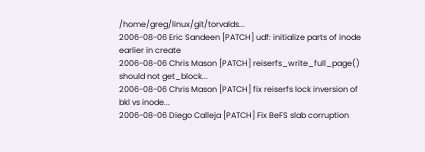/home/greg/linux/git/torvalds...
2006-08-06 Eric Sandeen [PATCH] udf: initialize parts of inode earlier in create
2006-08-06 Chris Mason [PATCH] reiserfs_write_full_page() should not get_block...
2006-08-06 Chris Mason [PATCH] fix reiserfs lock inversion of bkl vs inode...
2006-08-06 Diego Calleja [PATCH] Fix BeFS slab corruption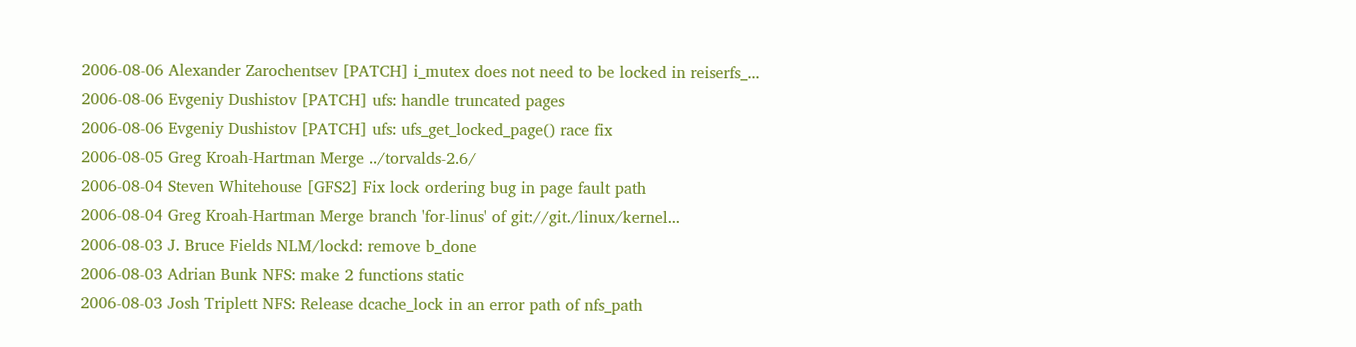2006-08-06 Alexander Zarochentsev [PATCH] i_mutex does not need to be locked in reiserfs_...
2006-08-06 Evgeniy Dushistov [PATCH] ufs: handle truncated pages
2006-08-06 Evgeniy Dushistov [PATCH] ufs: ufs_get_locked_page() race fix
2006-08-05 Greg Kroah-Hartman Merge ../torvalds-2.6/
2006-08-04 Steven Whitehouse [GFS2] Fix lock ordering bug in page fault path
2006-08-04 Greg Kroah-Hartman Merge branch 'for-linus' of git://git./linux/kernel...
2006-08-03 J. Bruce Fields NLM/lockd: remove b_done
2006-08-03 Adrian Bunk NFS: make 2 functions static
2006-08-03 Josh Triplett NFS: Release dcache_lock in an error path of nfs_path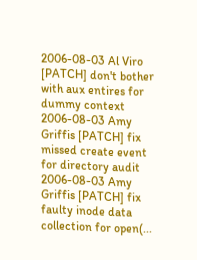2006-08-03 Al Viro [PATCH] don't bother with aux entires for dummy context
2006-08-03 Amy Griffis [PATCH] fix missed create event for directory audit
2006-08-03 Amy Griffis [PATCH] fix faulty inode data collection for open(...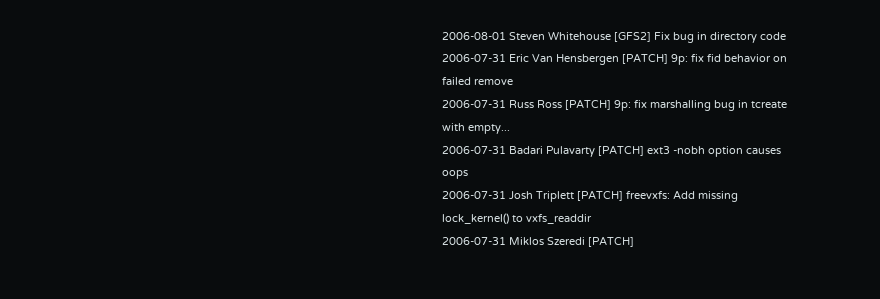2006-08-01 Steven Whitehouse [GFS2] Fix bug in directory code
2006-07-31 Eric Van Hensbergen [PATCH] 9p: fix fid behavior on failed remove
2006-07-31 Russ Ross [PATCH] 9p: fix marshalling bug in tcreate with empty...
2006-07-31 Badari Pulavarty [PATCH] ext3 -nobh option causes oops
2006-07-31 Josh Triplett [PATCH] freevxfs: Add missing lock_kernel() to vxfs_readdir
2006-07-31 Miklos Szeredi [PATCH]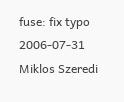fuse: fix typo
2006-07-31 Miklos Szeredi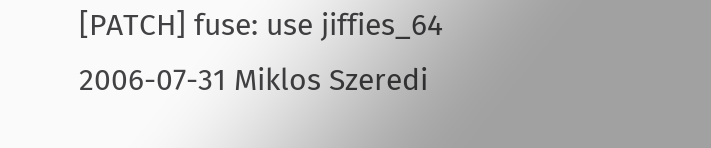[PATCH] fuse: use jiffies_64
2006-07-31 Miklos Szeredi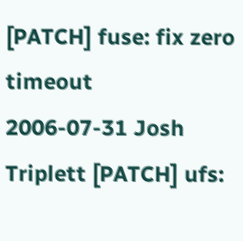[PATCH] fuse: fix zero timeout
2006-07-31 Josh Triplett [PATCH] ufs: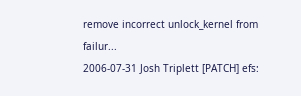remove incorrect unlock_kernel from failur...
2006-07-31 Josh Triplett [PATCH] efs: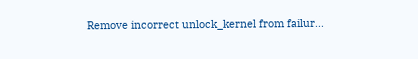Remove incorrect unlock_kernel from failur...